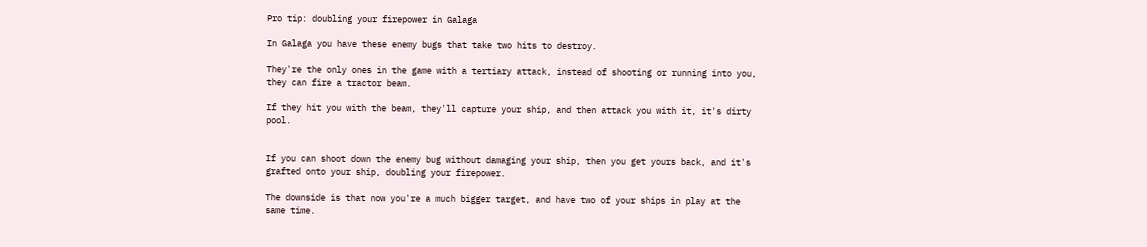Pro tip: doubling your firepower in Galaga

In Galaga you have these enemy bugs that take two hits to destroy.

They're the only ones in the game with a tertiary attack, instead of shooting or running into you, they can fire a tractor beam.

If they hit you with the beam, they'll capture your ship, and then attack you with it, it's dirty pool.


If you can shoot down the enemy bug without damaging your ship, then you get yours back, and it's grafted onto your ship, doubling your firepower.

The downside is that now you're a much bigger target, and have two of your ships in play at the same time.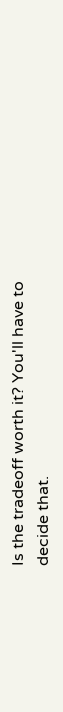Is the tradeoff worth it? You'll have to decide that.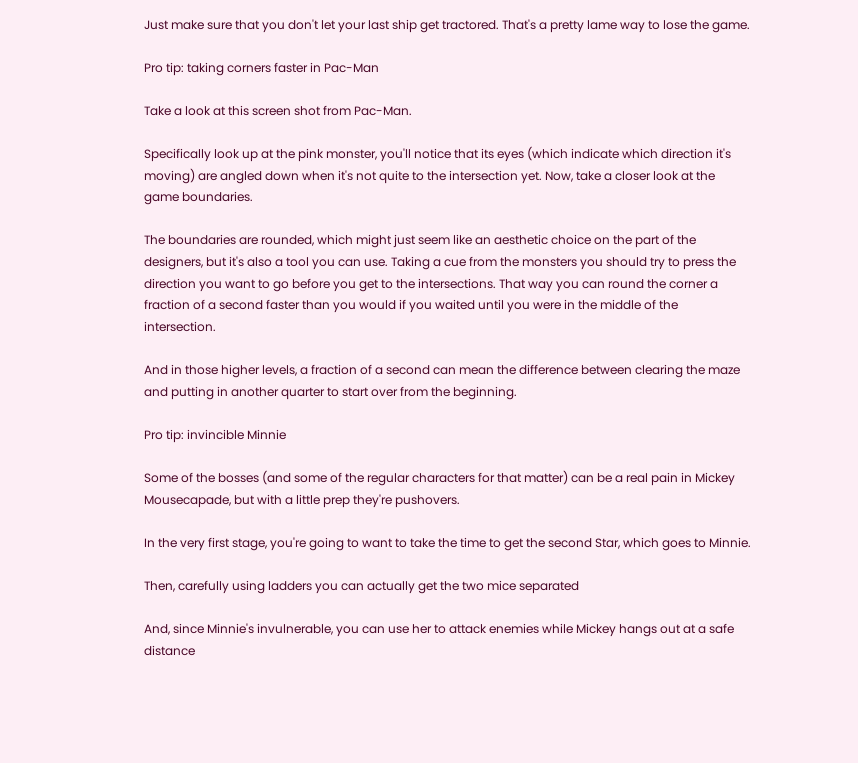Just make sure that you don't let your last ship get tractored. That's a pretty lame way to lose the game.

Pro tip: taking corners faster in Pac-Man

Take a look at this screen shot from Pac-Man.

Specifically look up at the pink monster, you'll notice that its eyes (which indicate which direction it's moving) are angled down when it's not quite to the intersection yet. Now, take a closer look at the game boundaries.

The boundaries are rounded, which might just seem like an aesthetic choice on the part of the designers, but it's also a tool you can use. Taking a cue from the monsters you should try to press the direction you want to go before you get to the intersections. That way you can round the corner a fraction of a second faster than you would if you waited until you were in the middle of the intersection.

And in those higher levels, a fraction of a second can mean the difference between clearing the maze and putting in another quarter to start over from the beginning.

Pro tip: invincible Minnie

Some of the bosses (and some of the regular characters for that matter) can be a real pain in Mickey Mousecapade, but with a little prep they're pushovers.

In the very first stage, you're going to want to take the time to get the second Star, which goes to Minnie.

Then, carefully using ladders you can actually get the two mice separated

And, since Minnie's invulnerable, you can use her to attack enemies while Mickey hangs out at a safe distance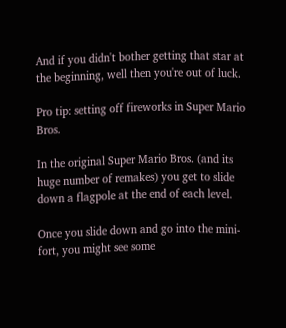And if you didn't bother getting that star at the beginning, well then you're out of luck.

Pro tip: setting off fireworks in Super Mario Bros.

In the original Super Mario Bros. (and its huge number of remakes) you get to slide down a flagpole at the end of each level.

Once you slide down and go into the mini-fort, you might see some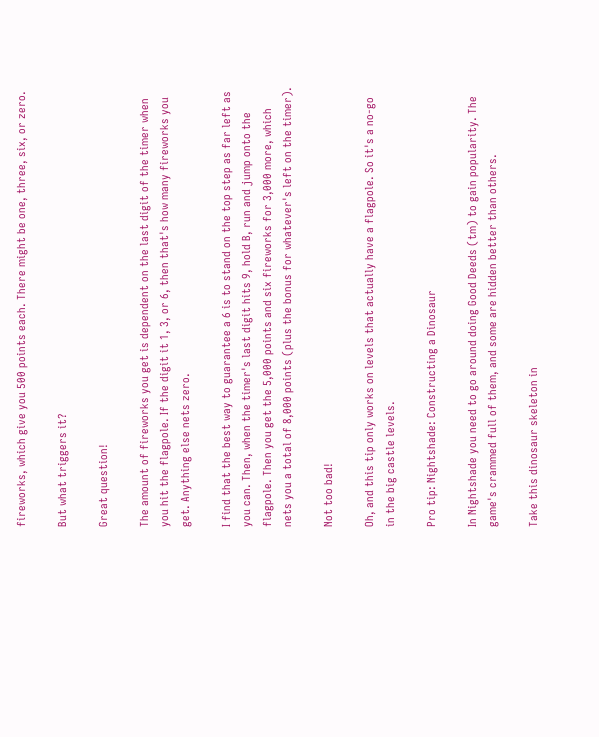fireworks, which give you 500 points each. There might be one, three, six, or zero.

But what triggers it?

Great question!

The amount of fireworks you get is dependent on the last digit of the timer when you hit the flagpole. If the digit it 1, 3, or 6, then that's how many fireworks you get. Anything else nets zero.

I find that the best way to guarantee a 6 is to stand on the top step as far left as you can. Then, when the timer's last digit hits 9, hold B, run and jump onto the flagpole. Then you get the 5,000 points and six fireworks for 3,000 more, which nets you a total of 8,000 points (plus the bonus for whatever's left on the timer).

Not too bad!

Oh, and this tip only works on levels that actually have a flagpole. So it's a no-go in the big castle levels.

Pro tip: Nightshade: Constructing a Dinosaur

In Nightshade you need to go around doing Good Deeds (tm) to gain popularity. The game's crammed full of them, and some are hidden better than others.

Take this dinosaur skeleton in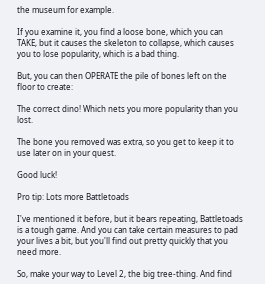the museum for example.

If you examine it, you find a loose bone, which you can TAKE, but it causes the skeleton to collapse, which causes you to lose popularity, which is a bad thing.

But, you can then OPERATE the pile of bones left on the floor to create:

The correct dino! Which nets you more popularity than you lost.

The bone you removed was extra, so you get to keep it to use later on in your quest.

Good luck!

Pro tip: Lots more Battletoads

I've mentioned it before, but it bears repeating, Battletoads is a tough game. And you can take certain measures to pad your lives a bit, but you'll find out pretty quickly that you need more.

So, make your way to Level 2, the big tree-thing. And find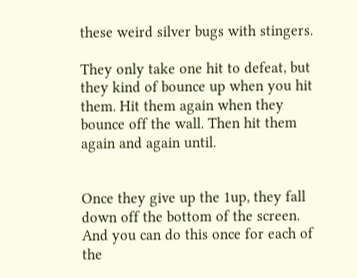these weird silver bugs with stingers.

They only take one hit to defeat, but they kind of bounce up when you hit them. Hit them again when they bounce off the wall. Then hit them again and again until.


Once they give up the 1up, they fall down off the bottom of the screen. And you can do this once for each of the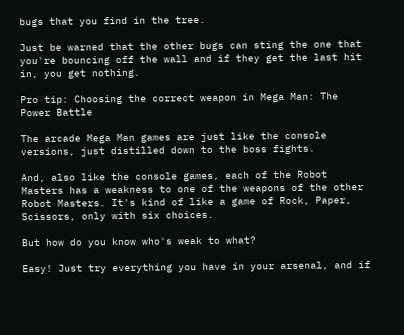bugs that you find in the tree.

Just be warned that the other bugs can sting the one that you're bouncing off the wall and if they get the last hit in, you get nothing.

Pro tip: Choosing the correct weapon in Mega Man: The Power Battle

The arcade Mega Man games are just like the console versions, just distilled down to the boss fights.

And, also like the console games, each of the Robot Masters has a weakness to one of the weapons of the other Robot Masters. It's kind of like a game of Rock, Paper, Scissors, only with six choices.

But how do you know who's weak to what?

Easy! Just try everything you have in your arsenal, and if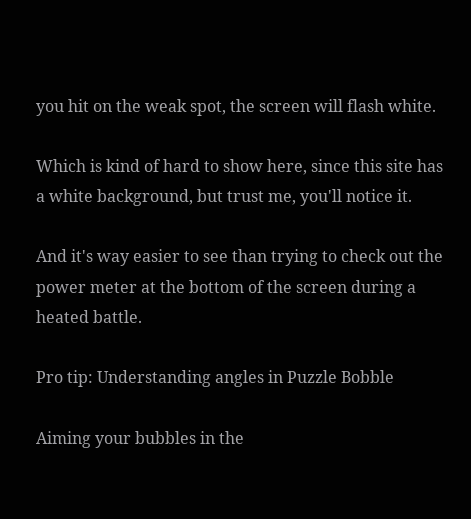you hit on the weak spot, the screen will flash white.

Which is kind of hard to show here, since this site has a white background, but trust me, you'll notice it.

And it's way easier to see than trying to check out the power meter at the bottom of the screen during a heated battle.

Pro tip: Understanding angles in Puzzle Bobble

Aiming your bubbles in the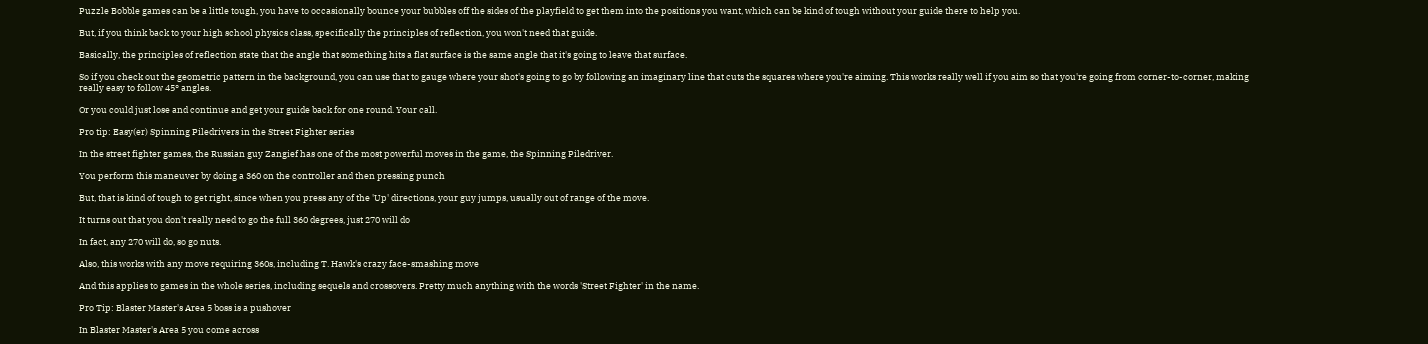Puzzle Bobble games can be a little tough, you have to occasionally bounce your bubbles off the sides of the playfield to get them into the positions you want, which can be kind of tough without your guide there to help you.

But, if you think back to your high school physics class, specifically the principles of reflection, you won't need that guide.

Basically, the principles of reflection state that the angle that something hits a flat surface is the same angle that it's going to leave that surface.

So if you check out the geometric pattern in the background, you can use that to gauge where your shot's going to go by following an imaginary line that cuts the squares where you're aiming. This works really well if you aim so that you're going from corner-to-corner, making really easy to follow 45° angles.

Or you could just lose and continue and get your guide back for one round. Your call.

Pro tip: Easy(er) Spinning Piledrivers in the Street Fighter series

In the street fighter games, the Russian guy Zangief has one of the most powerful moves in the game, the Spinning Piledriver.

You perform this maneuver by doing a 360 on the controller and then pressing punch

But, that is kind of tough to get right, since when you press any of the 'Up' directions, your guy jumps, usually out of range of the move.

It turns out that you don't really need to go the full 360 degrees, just 270 will do

In fact, any 270 will do, so go nuts.

Also, this works with any move requiring 360s, including T. Hawk's crazy face-smashing move

And this applies to games in the whole series, including sequels and crossovers. Pretty much anything with the words 'Street Fighter' in the name.

Pro Tip: Blaster Master's Area 5 boss is a pushover

In Blaster Master's Area 5 you come across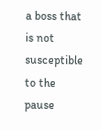a boss that is not susceptible to the pause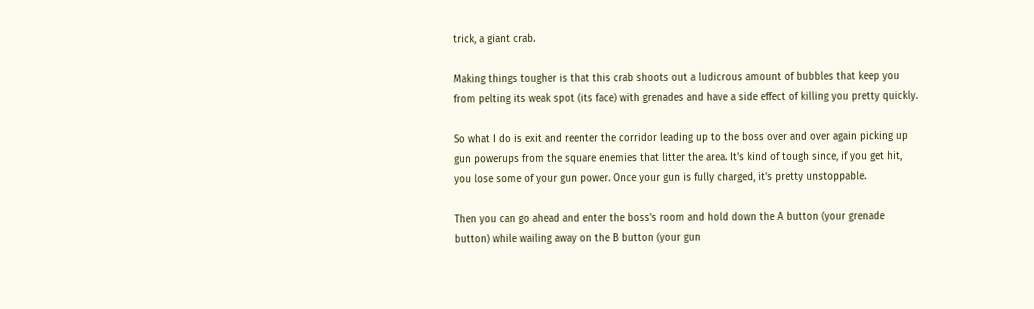trick, a giant crab.

Making things tougher is that this crab shoots out a ludicrous amount of bubbles that keep you from pelting its weak spot (its face) with grenades and have a side effect of killing you pretty quickly.

So what I do is exit and reenter the corridor leading up to the boss over and over again picking up gun powerups from the square enemies that litter the area. It's kind of tough since, if you get hit, you lose some of your gun power. Once your gun is fully charged, it's pretty unstoppable.

Then you can go ahead and enter the boss's room and hold down the A button (your grenade button) while wailing away on the B button (your gun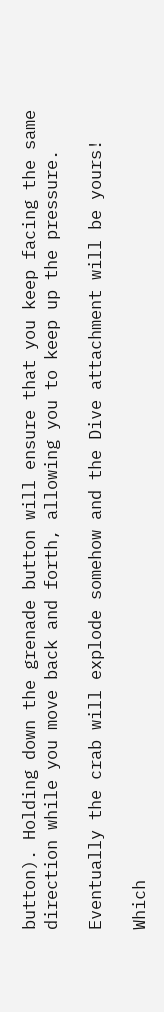button). Holding down the grenade button will ensure that you keep facing the same direction while you move back and forth, allowing you to keep up the pressure.

Eventually the crab will explode somehow and the Dive attachment will be yours!

Which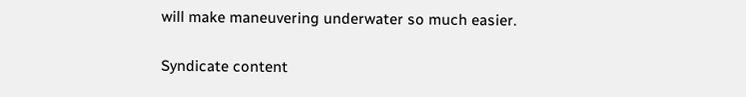will make maneuvering underwater so much easier.

Syndicate content